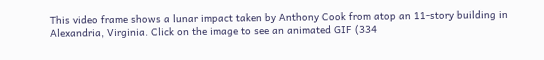This video frame shows a lunar impact taken by Anthony Cook from atop an 11-story building in Alexandria, Virginia. Click on the image to see an animated GIF (334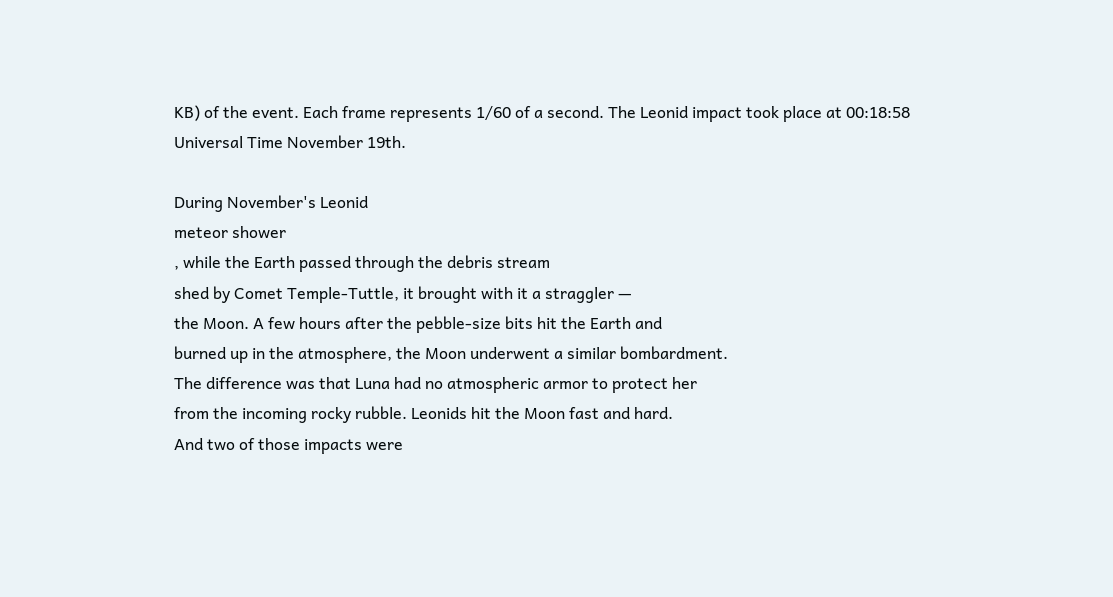KB) of the event. Each frame represents 1/60 of a second. The Leonid impact took place at 00:18:58 Universal Time November 19th.

During November's Leonid
meteor shower
, while the Earth passed through the debris stream
shed by Comet Temple-Tuttle, it brought with it a straggler —
the Moon. A few hours after the pebble-size bits hit the Earth and
burned up in the atmosphere, the Moon underwent a similar bombardment.
The difference was that Luna had no atmospheric armor to protect her
from the incoming rocky rubble. Leonids hit the Moon fast and hard.
And two of those impacts were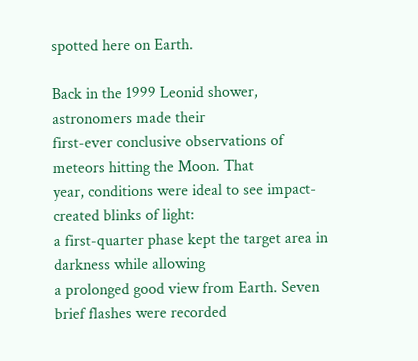spotted here on Earth.

Back in the 1999 Leonid shower, astronomers made their
first-ever conclusive observations of meteors hitting the Moon. That
year, conditions were ideal to see impact-created blinks of light:
a first-quarter phase kept the target area in darkness while allowing
a prolonged good view from Earth. Seven brief flashes were recorded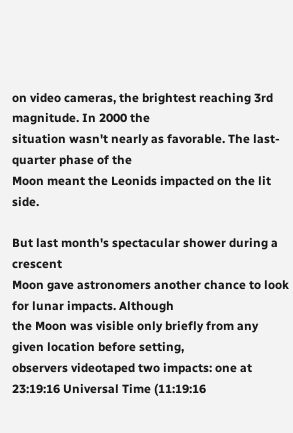on video cameras, the brightest reaching 3rd magnitude. In 2000 the
situation wasn't nearly as favorable. The last-quarter phase of the
Moon meant the Leonids impacted on the lit side.

But last month's spectacular shower during a crescent
Moon gave astronomers another chance to look for lunar impacts. Although
the Moon was visible only briefly from any given location before setting,
observers videotaped two impacts: one at 23:19:16 Universal Time (11:19:16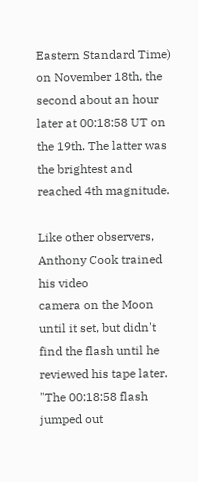Eastern Standard Time) on November 18th, the second about an hour
later at 00:18:58 UT on the 19th. The latter was the brightest and
reached 4th magnitude.

Like other observers, Anthony Cook trained his video
camera on the Moon until it set, but didn't find the flash until he
reviewed his tape later. "The 00:18:58 flash jumped out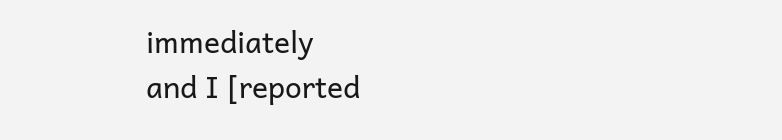immediately
and I [reported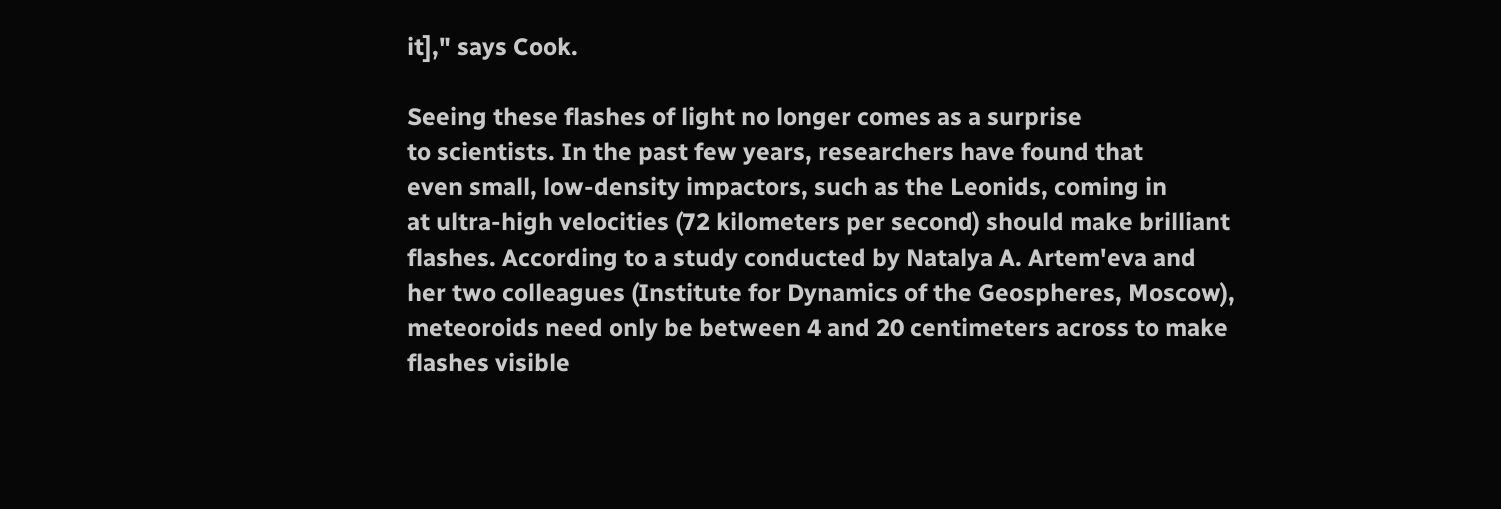it]," says Cook.

Seeing these flashes of light no longer comes as a surprise
to scientists. In the past few years, researchers have found that
even small, low-density impactors, such as the Leonids, coming in
at ultra-high velocities (72 kilometers per second) should make brilliant
flashes. According to a study conducted by Natalya A. Artem'eva and
her two colleagues (Institute for Dynamics of the Geospheres, Moscow),
meteoroids need only be between 4 and 20 centimeters across to make
flashes visible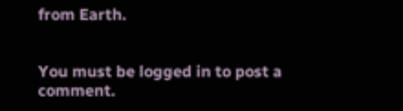from Earth.


You must be logged in to post a comment.